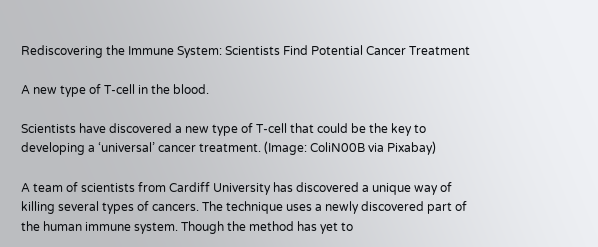Rediscovering the Immune System: Scientists Find Potential Cancer Treatment

A new type of T-cell in the blood.

Scientists have discovered a new type of T-cell that could be the key to developing a ‘universal’ cancer treatment. (Image: ColiN00B via Pixabay)

A team of scientists from Cardiff University has discovered a unique way of killing several types of cancers. The technique uses a newly discovered part of the human immune system. Though the method has yet to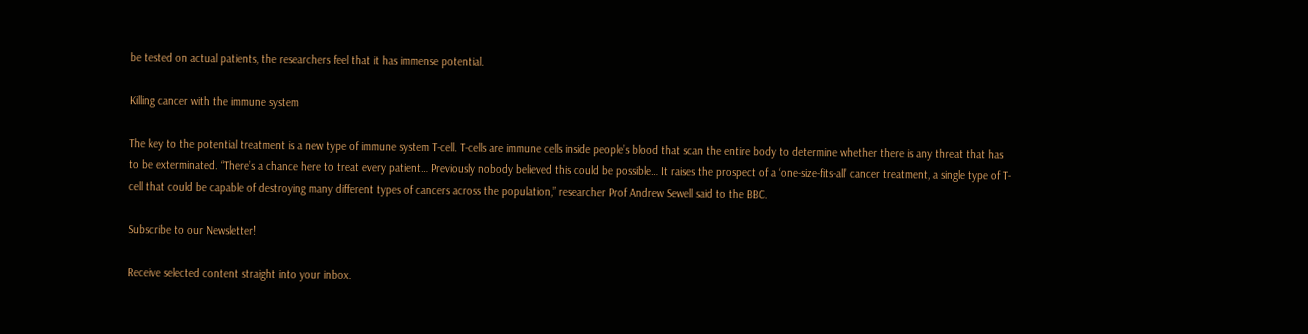be tested on actual patients, the researchers feel that it has immense potential.

Killing cancer with the immune system

The key to the potential treatment is a new type of immune system T-cell. T-cells are immune cells inside people’s blood that scan the entire body to determine whether there is any threat that has to be exterminated. “There’s a chance here to treat every patient… Previously nobody believed this could be possible… It raises the prospect of a ‘one-size-fits-all’ cancer treatment, a single type of T-cell that could be capable of destroying many different types of cancers across the population,” researcher Prof Andrew Sewell said to the BBC.

Subscribe to our Newsletter!

Receive selected content straight into your inbox.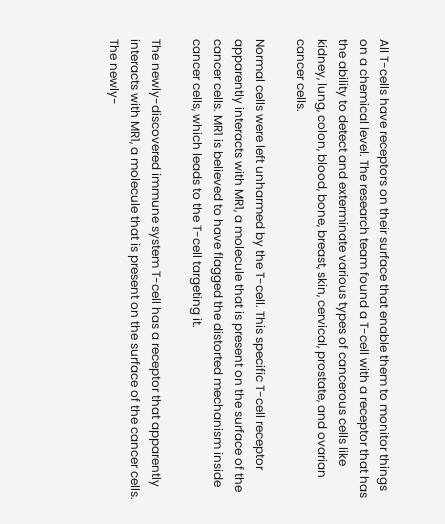All T-cells have receptors on their surface that enable them to monitor things on a chemical level. The research team found a T-cell with a receptor that has the ability to detect and exterminate various types of cancerous cells like kidney, lung, colon, blood, bone, breast, skin, cervical, prostate, and ovarian cancer cells.

Normal cells were left unharmed by the T-cell. This specific T-cell receptor apparently interacts with MR1, a molecule that is present on the surface of the cancer cells. MR1 is believed to have flagged the distorted mechanism inside cancer cells, which leads to the T-cell targeting it.

The newly-discovered immune system T-cell has a receptor that apparently interacts with MR1, a molecule that is present on the surface of the cancer cells.
The newly-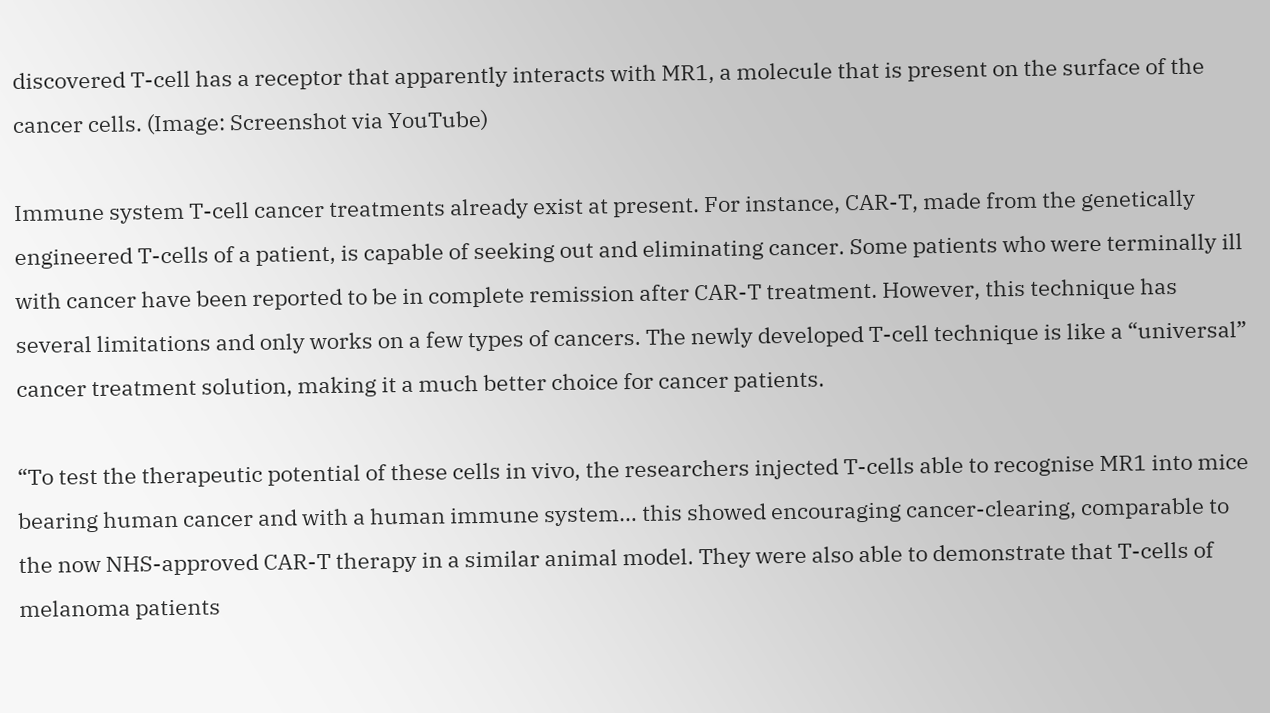discovered T-cell has a receptor that apparently interacts with MR1, a molecule that is present on the surface of the cancer cells. (Image: Screenshot via YouTube)

Immune system T-cell cancer treatments already exist at present. For instance, CAR-T, made from the genetically engineered T-cells of a patient, is capable of seeking out and eliminating cancer. Some patients who were terminally ill with cancer have been reported to be in complete remission after CAR-T treatment. However, this technique has several limitations and only works on a few types of cancers. The newly developed T-cell technique is like a “universal” cancer treatment solution, making it a much better choice for cancer patients.

“To test the therapeutic potential of these cells in vivo, the researchers injected T-cells able to recognise MR1 into mice bearing human cancer and with a human immune system… this showed encouraging cancer-clearing, comparable to the now NHS-approved CAR-T therapy in a similar animal model. They were also able to demonstrate that T-cells of melanoma patients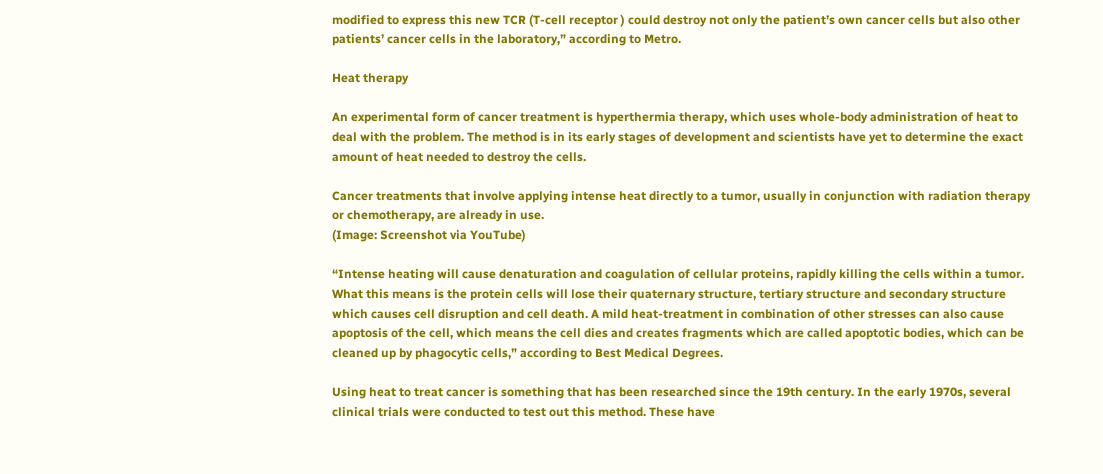modified to express this new TCR (T-cell receptor ) could destroy not only the patient’s own cancer cells but also other patients’ cancer cells in the laboratory,” according to Metro.

Heat therapy

An experimental form of cancer treatment is hyperthermia therapy, which uses whole-body administration of heat to deal with the problem. The method is in its early stages of development and scientists have yet to determine the exact amount of heat needed to destroy the cells.

Cancer treatments that involve applying intense heat directly to a tumor, usually in conjunction with radiation therapy or chemotherapy, are already in use.
(Image: Screenshot via YouTube)

“Intense heating will cause denaturation and coagulation of cellular proteins, rapidly killing the cells within a tumor. What this means is the protein cells will lose their quaternary structure, tertiary structure and secondary structure which causes cell disruption and cell death. A mild heat-treatment in combination of other stresses can also cause apoptosis of the cell, which means the cell dies and creates fragments which are called apoptotic bodies, which can be cleaned up by phagocytic cells,” according to Best Medical Degrees.

Using heat to treat cancer is something that has been researched since the 19th century. In the early 1970s, several clinical trials were conducted to test out this method. These have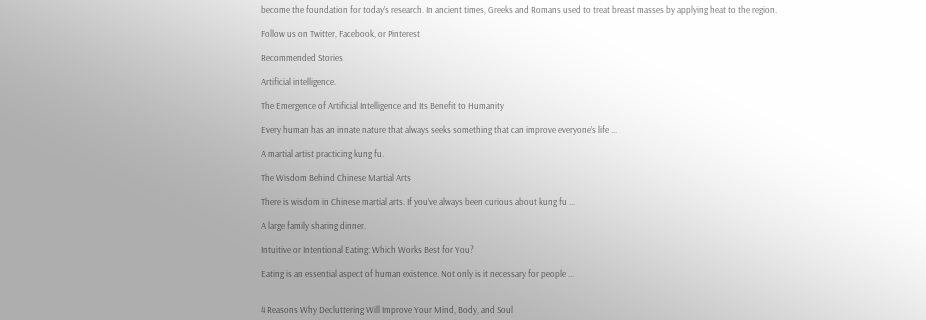become the foundation for today’s research. In ancient times, Greeks and Romans used to treat breast masses by applying heat to the region.

Follow us on Twitter, Facebook, or Pinterest

Recommended Stories

Artificial intelligence.

The Emergence of Artificial Intelligence and Its Benefit to Humanity

Every human has an innate nature that always seeks something that can improve everyone’s life ...

A martial artist practicing kung fu.

The Wisdom Behind Chinese Martial Arts

There is wisdom in Chinese martial arts. If you’ve always been curious about kung fu ...

A large family sharing dinner.

Intuitive or Intentional Eating: Which Works Best for You?

Eating is an essential aspect of human existence. Not only is it necessary for people ...


4 Reasons Why Decluttering Will Improve Your Mind, Body, and Soul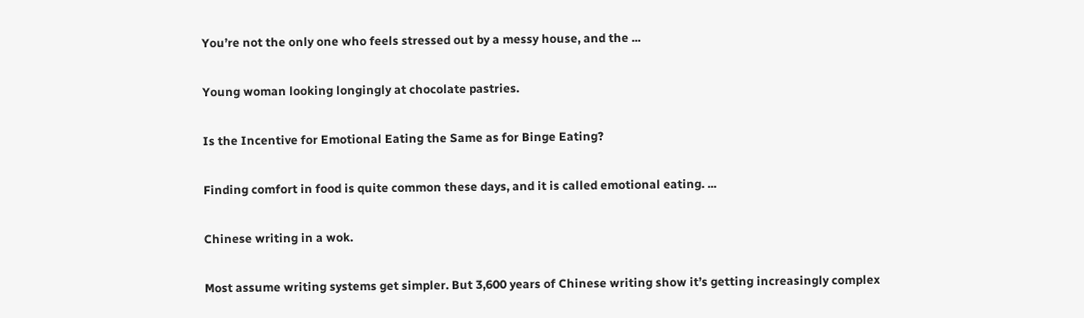You’re not the only one who feels stressed out by a messy house, and the ...

Young woman looking longingly at chocolate pastries.

Is the Incentive for Emotional Eating the Same as for Binge Eating?

Finding comfort in food is quite common these days, and it is called emotional eating. ...

Chinese writing in a wok.

Most assume writing systems get simpler. But 3,600 years of Chinese writing show it’s getting increasingly complex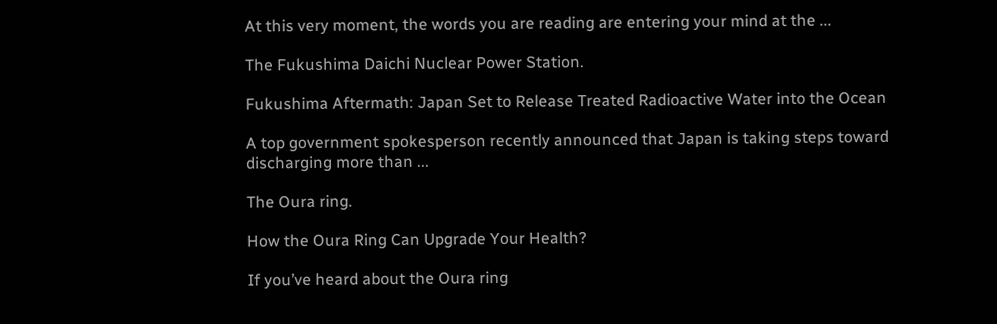At this very moment, the words you are reading are entering your mind at the ...

The Fukushima Daichi Nuclear Power Station.

Fukushima Aftermath: Japan Set to Release Treated Radioactive Water into the Ocean

A top government spokesperson recently announced that Japan is taking steps toward discharging more than ...

The Oura ring.

How the Oura Ring Can Upgrade Your Health?

If you’ve heard about the Oura ring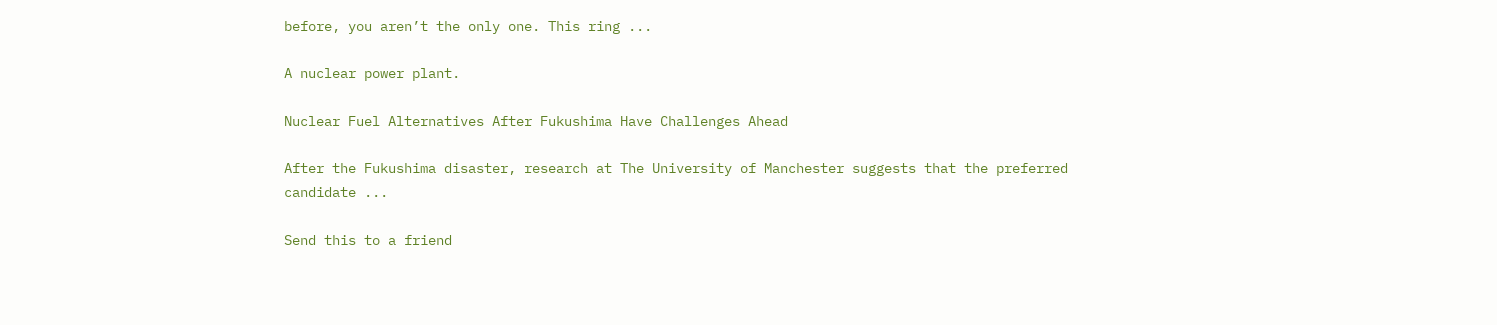before, you aren’t the only one. This ring ...

A nuclear power plant.

Nuclear Fuel Alternatives After Fukushima Have Challenges Ahead

After the Fukushima disaster, research at The University of Manchester suggests that the preferred candidate ...

Send this to a friend